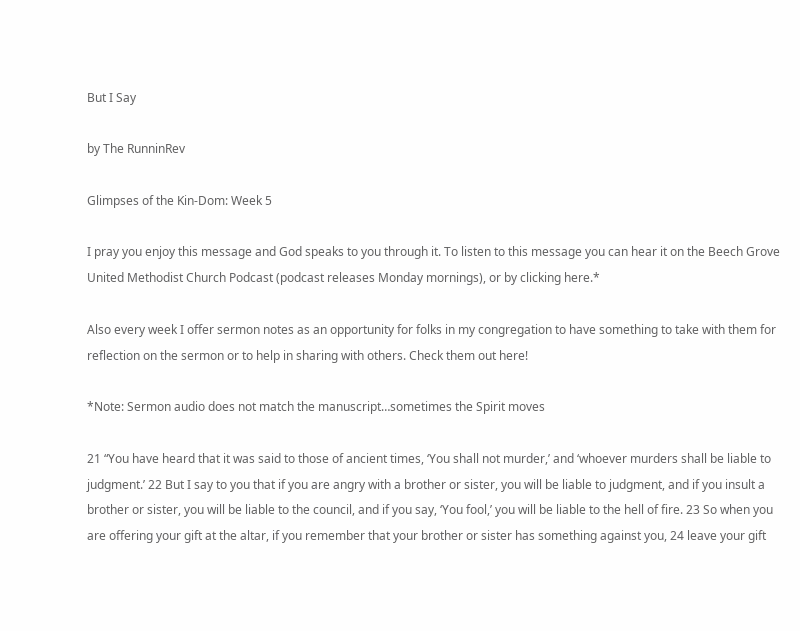But I Say

by The RunninRev

Glimpses of the Kin-Dom: Week 5

I pray you enjoy this message and God speaks to you through it. To listen to this message you can hear it on the Beech Grove United Methodist Church Podcast (podcast releases Monday mornings), or by clicking here.*

Also every week I offer sermon notes as an opportunity for folks in my congregation to have something to take with them for reflection on the sermon or to help in sharing with others. Check them out here!

*Note: Sermon audio does not match the manuscript…sometimes the Spirit moves

21 “You have heard that it was said to those of ancient times, ‘You shall not murder,’ and ‘whoever murders shall be liable to judgment.’ 22 But I say to you that if you are angry with a brother or sister, you will be liable to judgment, and if you insult a brother or sister, you will be liable to the council, and if you say, ‘You fool,’ you will be liable to the hell of fire. 23 So when you are offering your gift at the altar, if you remember that your brother or sister has something against you, 24 leave your gift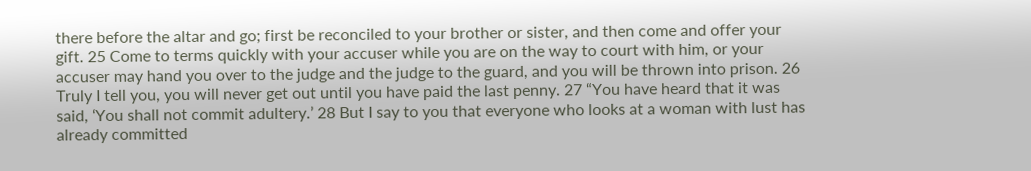there before the altar and go; first be reconciled to your brother or sister, and then come and offer your gift. 25 Come to terms quickly with your accuser while you are on the way to court with him, or your accuser may hand you over to the judge and the judge to the guard, and you will be thrown into prison. 26 Truly I tell you, you will never get out until you have paid the last penny. 27 “You have heard that it was said, ‘You shall not commit adultery.’ 28 But I say to you that everyone who looks at a woman with lust has already committed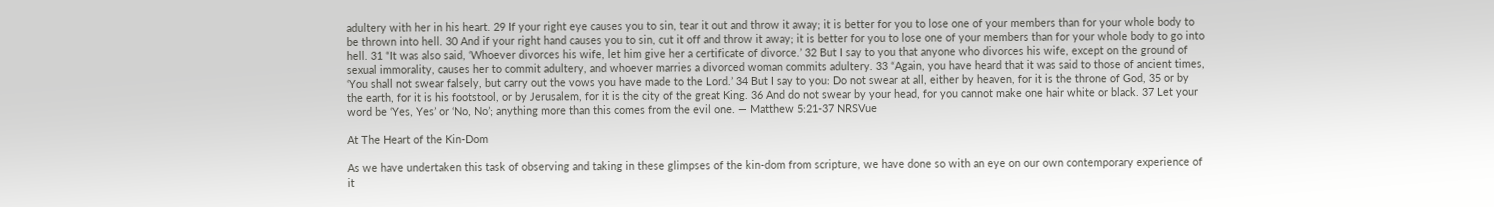adultery with her in his heart. 29 If your right eye causes you to sin, tear it out and throw it away; it is better for you to lose one of your members than for your whole body to be thrown into hell. 30 And if your right hand causes you to sin, cut it off and throw it away; it is better for you to lose one of your members than for your whole body to go into hell. 31 “It was also said, ‘Whoever divorces his wife, let him give her a certificate of divorce.’ 32 But I say to you that anyone who divorces his wife, except on the ground of sexual immorality, causes her to commit adultery, and whoever marries a divorced woman commits adultery. 33 “Again, you have heard that it was said to those of ancient times, ‘You shall not swear falsely, but carry out the vows you have made to the Lord.’ 34 But I say to you: Do not swear at all, either by heaven, for it is the throne of God, 35 or by the earth, for it is his footstool, or by Jerusalem, for it is the city of the great King. 36 And do not swear by your head, for you cannot make one hair white or black. 37 Let your word be ‘Yes, Yes’ or ‘No, No’; anything more than this comes from the evil one. — Matthew 5:21-37 NRSVue

At The Heart of the Kin-Dom

As we have undertaken this task of observing and taking in these glimpses of the kin-dom from scripture, we have done so with an eye on our own contemporary experience of it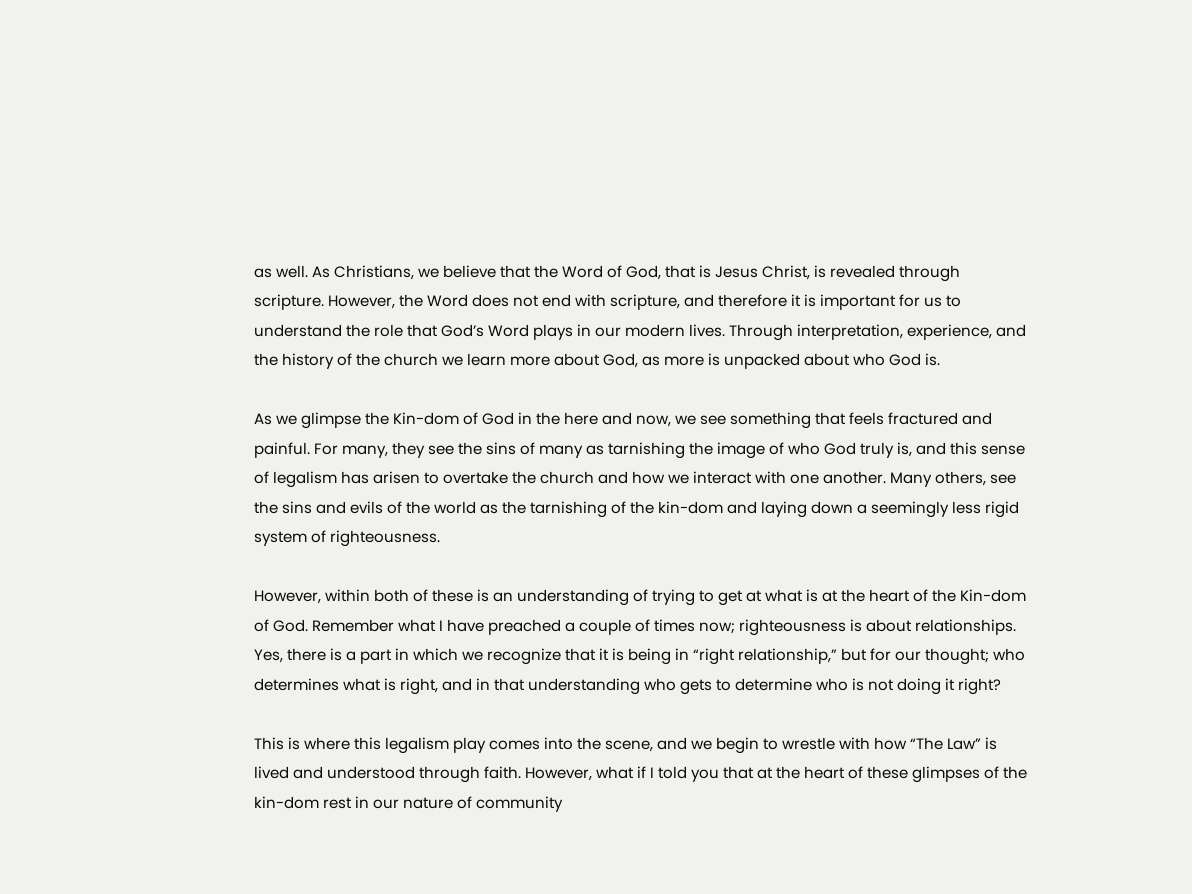as well. As Christians, we believe that the Word of God, that is Jesus Christ, is revealed through scripture. However, the Word does not end with scripture, and therefore it is important for us to understand the role that God’s Word plays in our modern lives. Through interpretation, experience, and the history of the church we learn more about God, as more is unpacked about who God is.

As we glimpse the Kin-dom of God in the here and now, we see something that feels fractured and painful. For many, they see the sins of many as tarnishing the image of who God truly is, and this sense of legalism has arisen to overtake the church and how we interact with one another. Many others, see the sins and evils of the world as the tarnishing of the kin-dom and laying down a seemingly less rigid system of righteousness.

However, within both of these is an understanding of trying to get at what is at the heart of the Kin-dom of God. Remember what I have preached a couple of times now; righteousness is about relationships. Yes, there is a part in which we recognize that it is being in “right relationship,” but for our thought; who determines what is right, and in that understanding who gets to determine who is not doing it right?

This is where this legalism play comes into the scene, and we begin to wrestle with how “The Law” is lived and understood through faith. However, what if I told you that at the heart of these glimpses of the kin-dom rest in our nature of community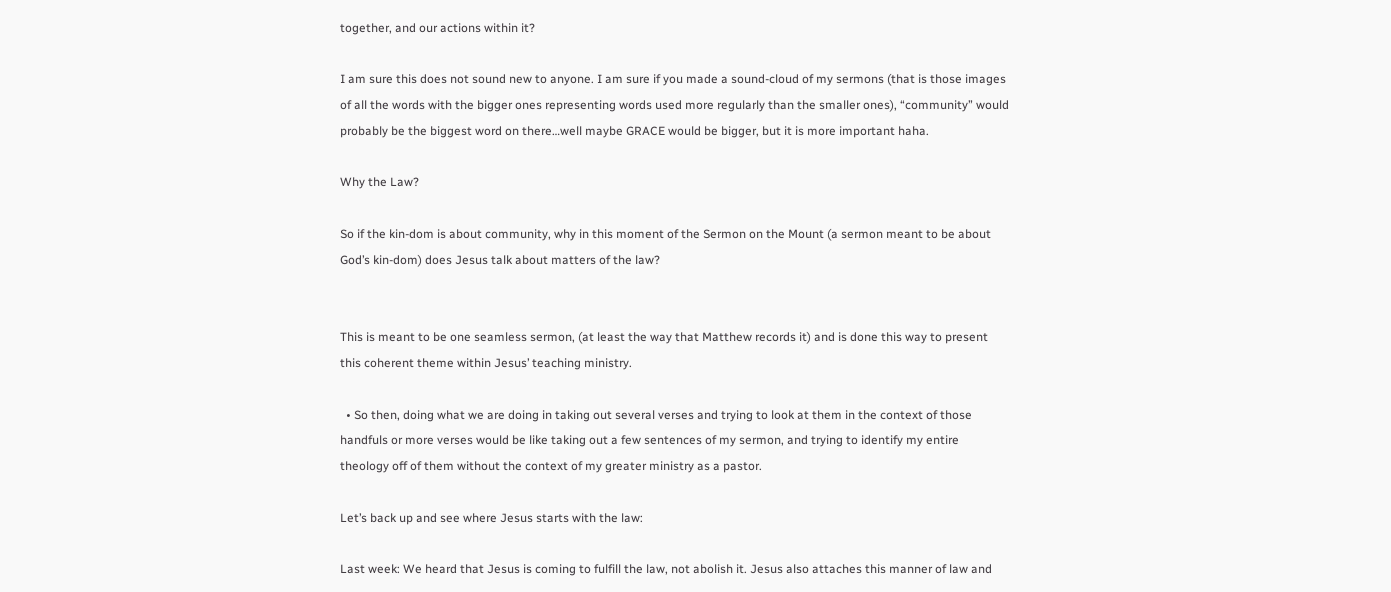together, and our actions within it?

I am sure this does not sound new to anyone. I am sure if you made a sound-cloud of my sermons (that is those images of all the words with the bigger ones representing words used more regularly than the smaller ones), “community” would probably be the biggest word on there…well maybe GRACE would be bigger, but it is more important haha.

Why the Law?

So if the kin-dom is about community, why in this moment of the Sermon on the Mount (a sermon meant to be about God’s kin-dom) does Jesus talk about matters of the law?


This is meant to be one seamless sermon, (at least the way that Matthew records it) and is done this way to present this coherent theme within Jesus’ teaching ministry.

  • So then, doing what we are doing in taking out several verses and trying to look at them in the context of those handfuls or more verses would be like taking out a few sentences of my sermon, and trying to identify my entire theology off of them without the context of my greater ministry as a pastor.

Let’s back up and see where Jesus starts with the law:

Last week: We heard that Jesus is coming to fulfill the law, not abolish it. Jesus also attaches this manner of law and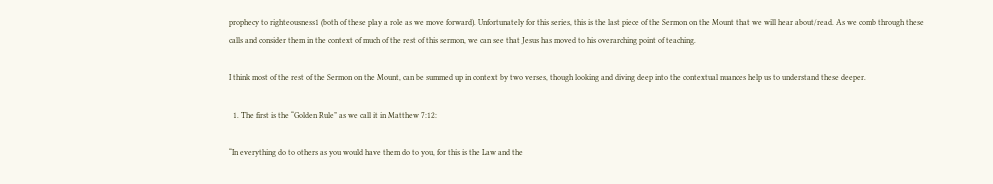prophecy to righteousness1 (both of these play a role as we move forward). Unfortunately for this series, this is the last piece of the Sermon on the Mount that we will hear about/read. As we comb through these calls and consider them in the context of much of the rest of this sermon, we can see that Jesus has moved to his overarching point of teaching.

I think most of the rest of the Sermon on the Mount, can be summed up in context by two verses, though looking and diving deep into the contextual nuances help us to understand these deeper.

  1. The first is the “Golden Rule” as we call it in Matthew 7:12:

“In everything do to others as you would have them do to you, for this is the Law and the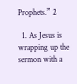Prophets.” 2

  1. As Jesus is wrapping up the sermon with a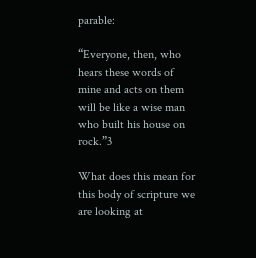parable:

“Everyone, then, who hears these words of mine and acts on them will be like a wise man who built his house on rock.”3

What does this mean for this body of scripture we are looking at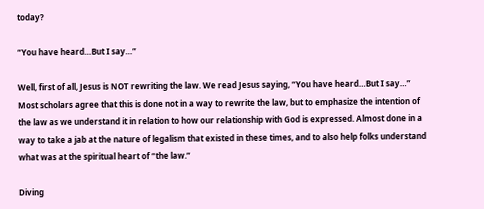today?

“You have heard…But I say…”

Well, first of all, Jesus is NOT rewriting the law. We read Jesus saying, “You have heard…But I say…” Most scholars agree that this is done not in a way to rewrite the law, but to emphasize the intention of the law as we understand it in relation to how our relationship with God is expressed. Almost done in a way to take a jab at the nature of legalism that existed in these times, and to also help folks understand what was at the spiritual heart of “the law.”

Diving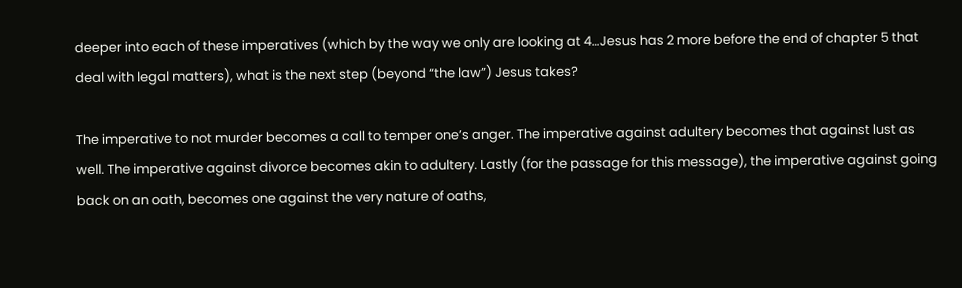deeper into each of these imperatives (which by the way we only are looking at 4…Jesus has 2 more before the end of chapter 5 that deal with legal matters), what is the next step (beyond “the law”) Jesus takes?

The imperative to not murder becomes a call to temper one’s anger. The imperative against adultery becomes that against lust as well. The imperative against divorce becomes akin to adultery. Lastly (for the passage for this message), the imperative against going back on an oath, becomes one against the very nature of oaths,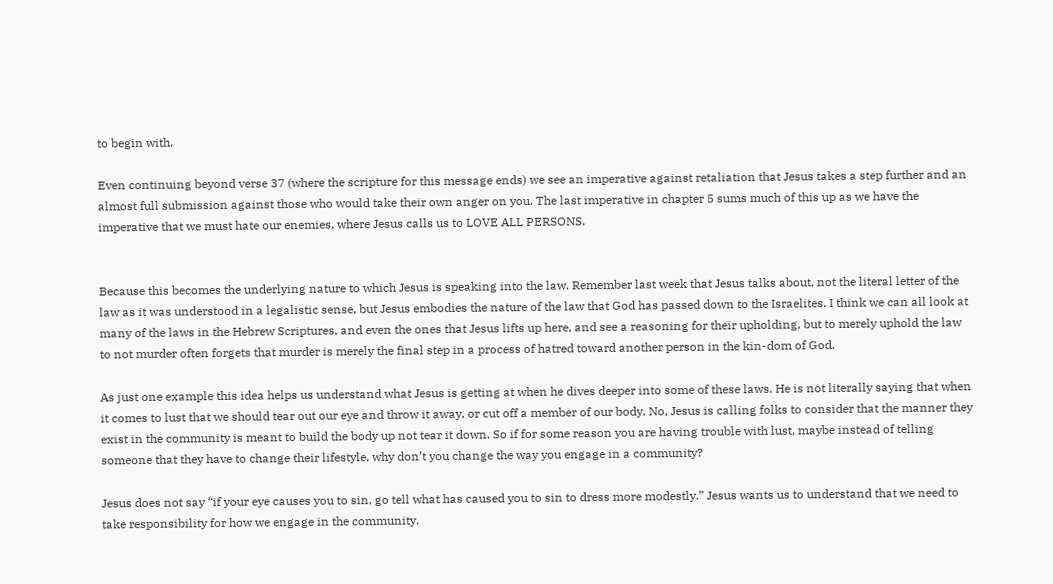to begin with.

Even continuing beyond verse 37 (where the scripture for this message ends) we see an imperative against retaliation that Jesus takes a step further and an almost full submission against those who would take their own anger on you. The last imperative in chapter 5 sums much of this up as we have the imperative that we must hate our enemies, where Jesus calls us to LOVE ALL PERSONS.


Because this becomes the underlying nature to which Jesus is speaking into the law. Remember last week that Jesus talks about, not the literal letter of the law as it was understood in a legalistic sense, but Jesus embodies the nature of the law that God has passed down to the Israelites. I think we can all look at many of the laws in the Hebrew Scriptures, and even the ones that Jesus lifts up here, and see a reasoning for their upholding, but to merely uphold the law to not murder often forgets that murder is merely the final step in a process of hatred toward another person in the kin-dom of God.

As just one example this idea helps us understand what Jesus is getting at when he dives deeper into some of these laws. He is not literally saying that when it comes to lust that we should tear out our eye and throw it away, or cut off a member of our body. No, Jesus is calling folks to consider that the manner they exist in the community is meant to build the body up not tear it down. So if for some reason you are having trouble with lust, maybe instead of telling someone that they have to change their lifestyle, why don’t you change the way you engage in a community?

Jesus does not say “if your eye causes you to sin, go tell what has caused you to sin to dress more modestly.” Jesus wants us to understand that we need to take responsibility for how we engage in the community.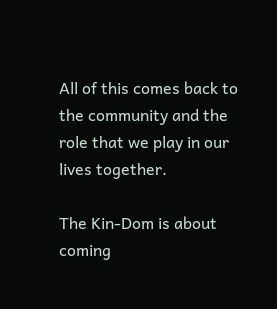All of this comes back to the community and the role that we play in our lives together.

The Kin-Dom is about coming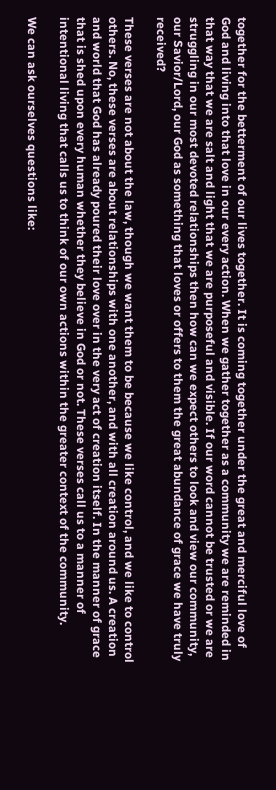together for the betterment of our lives together. It is coming together under the great and merciful love of God and living into that love in our every action. When we gather together as a community we are reminded in that way that we are salt and light that we are purposeful and visible. If our word cannot be trusted or we are struggling in our most devoted relationships then how can we expect others to look and view our community, our Savior/Lord, our God as something that loves or offers to them the great abundance of grace we have truly received?

These verses are not about the law, though we want them to be because we like control, and we like to control others. No, these verses are about relationships with one another, and with all creation around us. A creation and world that God has already poured their love over in the very act of creation itself. In the manner of grace that is shed upon every human whether they believe in God or not. These verses call us to a manner of intentional living that calls us to think of our own actions within the greater context of the community.

We can ask ourselves questions like: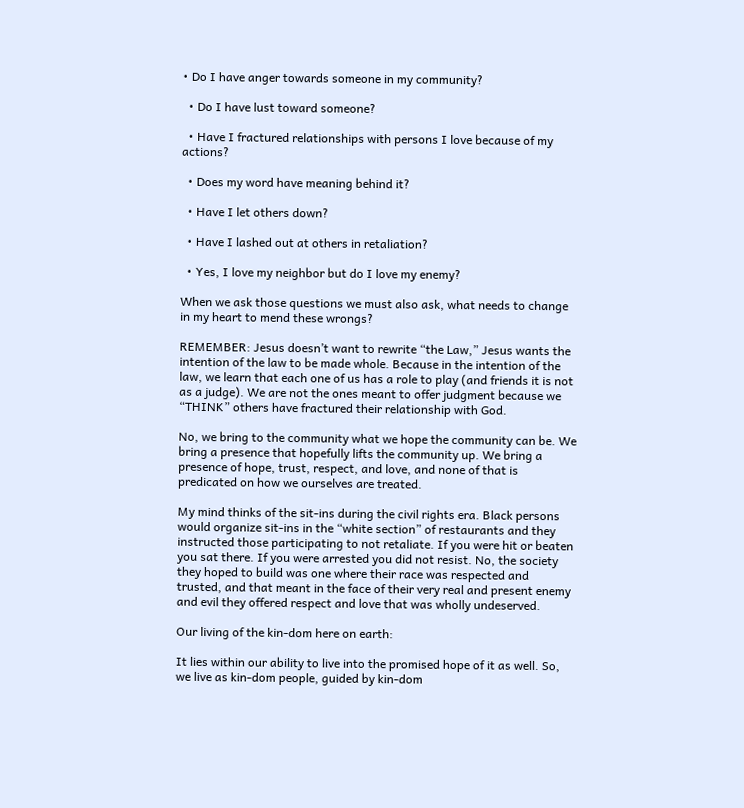• Do I have anger towards someone in my community?

  • Do I have lust toward someone?

  • Have I fractured relationships with persons I love because of my actions?

  • Does my word have meaning behind it?

  • Have I let others down?

  • Have I lashed out at others in retaliation?

  • Yes, I love my neighbor but do I love my enemy?

When we ask those questions we must also ask, what needs to change in my heart to mend these wrongs?

REMEMBER: Jesus doesn’t want to rewrite “the Law,” Jesus wants the intention of the law to be made whole. Because in the intention of the law, we learn that each one of us has a role to play (and friends it is not as a judge). We are not the ones meant to offer judgment because we “THINK” others have fractured their relationship with God.

No, we bring to the community what we hope the community can be. We bring a presence that hopefully lifts the community up. We bring a presence of hope, trust, respect, and love, and none of that is predicated on how we ourselves are treated.

My mind thinks of the sit-ins during the civil rights era. Black persons would organize sit-ins in the “white section” of restaurants and they instructed those participating to not retaliate. If you were hit or beaten you sat there. If you were arrested you did not resist. No, the society they hoped to build was one where their race was respected and trusted, and that meant in the face of their very real and present enemy and evil they offered respect and love that was wholly undeserved.

Our living of the kin-dom here on earth:

It lies within our ability to live into the promised hope of it as well. So, we live as kin-dom people, guided by kin-dom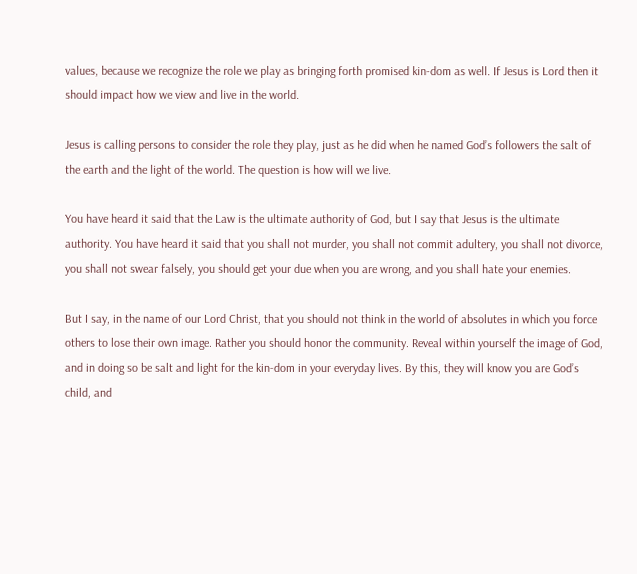values, because we recognize the role we play as bringing forth promised kin-dom as well. If Jesus is Lord then it should impact how we view and live in the world.

Jesus is calling persons to consider the role they play, just as he did when he named God’s followers the salt of the earth and the light of the world. The question is how will we live.

You have heard it said that the Law is the ultimate authority of God, but I say that Jesus is the ultimate authority. You have heard it said that you shall not murder, you shall not commit adultery, you shall not divorce, you shall not swear falsely, you should get your due when you are wrong, and you shall hate your enemies.

But I say, in the name of our Lord Christ, that you should not think in the world of absolutes in which you force others to lose their own image. Rather you should honor the community. Reveal within yourself the image of God, and in doing so be salt and light for the kin-dom in your everyday lives. By this, they will know you are God’s child, and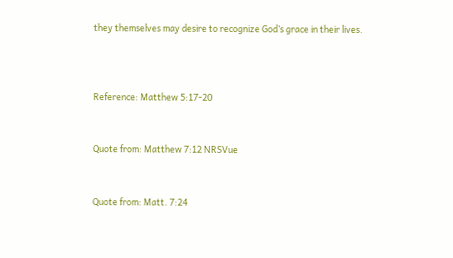they themselves may desire to recognize God’s grace in their lives.



Reference: Matthew 5:17-20


Quote from: Matthew 7:12 NRSVue


Quote from: Matt. 7:24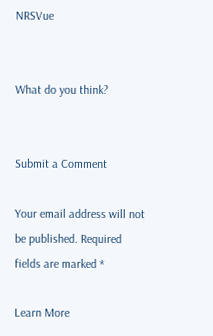NRSVue


What do you think?


Submit a Comment

Your email address will not be published. Required fields are marked *

Learn More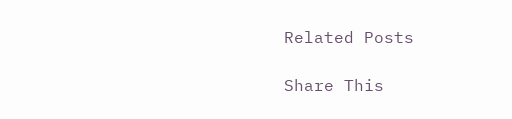Related Posts

Share This